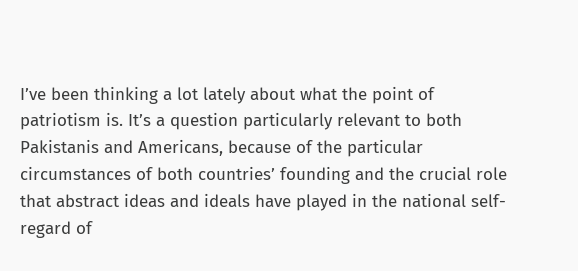I’ve been thinking a lot lately about what the point of patriotism is. It’s a question particularly relevant to both Pakistanis and Americans, because of the particular circumstances of both countries’ founding and the crucial role that abstract ideas and ideals have played in the national self-regard of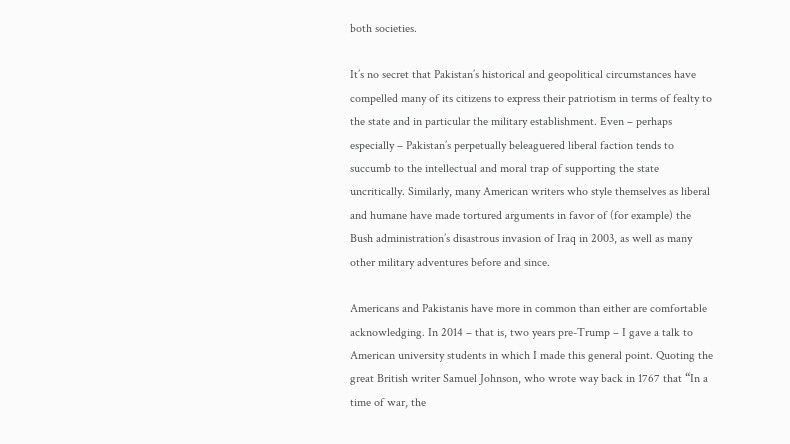both societies.

It’s no secret that Pakistan’s historical and geopolitical circumstances have compelled many of its citizens to express their patriotism in terms of fealty to the state and in particular the military establishment. Even – perhaps especially – Pakistan’s perpetually beleaguered liberal faction tends to succumb to the intellectual and moral trap of supporting the state uncritically. Similarly, many American writers who style themselves as liberal and humane have made tortured arguments in favor of (for example) the Bush administration’s disastrous invasion of Iraq in 2003, as well as many other military adventures before and since.

Americans and Pakistanis have more in common than either are comfortable acknowledging. In 2014 – that is, two years pre-Trump – I gave a talk to American university students in which I made this general point. Quoting the great British writer Samuel Johnson, who wrote way back in 1767 that “In a time of war, the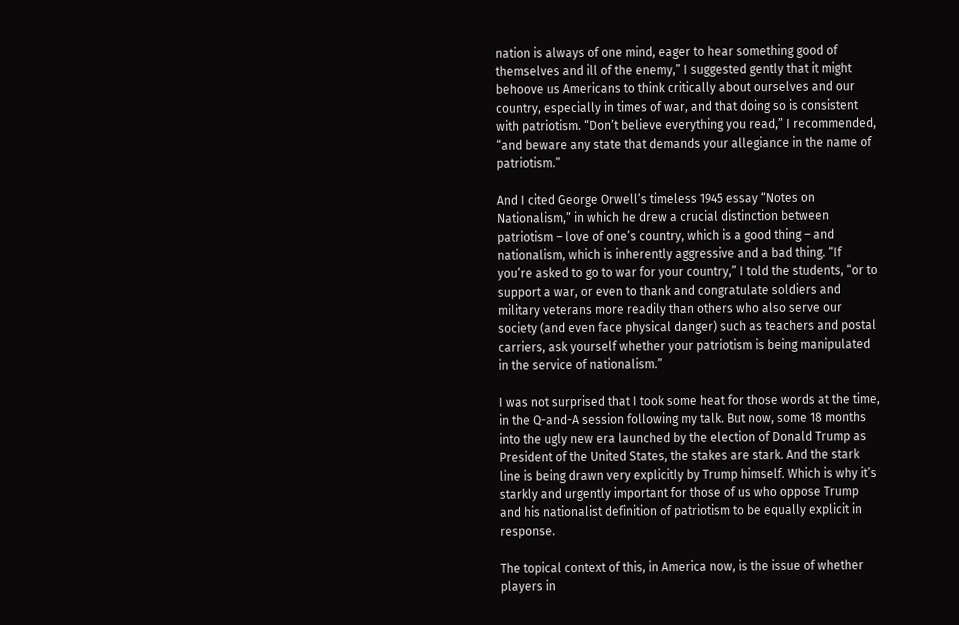nation is always of one mind, eager to hear something good of themselves and ill of the enemy,” I suggested gently that it might behoove us Americans to think critically about ourselves and our country, especially in times of war, and that doing so is consistent with patriotism. “Don’t believe everything you read,” I recommended, “and beware any state that demands your allegiance in the name of patriotism.”

And I cited George Orwell’s timeless 1945 essay “Notes on Nationalism,” in which he drew a crucial distinction between patriotism – love of one’s country, which is a good thing – and nationalism, which is inherently aggressive and a bad thing. “If you’re asked to go to war for your country,” I told the students, “or to support a war, or even to thank and congratulate soldiers and military veterans more readily than others who also serve our society (and even face physical danger) such as teachers and postal carriers, ask yourself whether your patriotism is being manipulated in the service of nationalism.”

I was not surprised that I took some heat for those words at the time, in the Q-and-A session following my talk. But now, some 18 months into the ugly new era launched by the election of Donald Trump as President of the United States, the stakes are stark. And the stark line is being drawn very explicitly by Trump himself. Which is why it’s starkly and urgently important for those of us who oppose Trump and his nationalist definition of patriotism to be equally explicit in response.

The topical context of this, in America now, is the issue of whether players in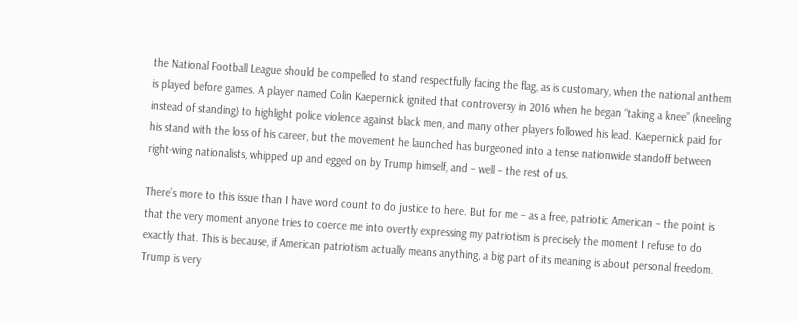the National Football League should be compelled to stand respectfully facing the flag, as is customary, when the national anthem is played before games. A player named Colin Kaepernick ignited that controversy in 2016 when he began “taking a knee” (kneeling instead of standing) to highlight police violence against black men, and many other players followed his lead. Kaepernick paid for his stand with the loss of his career, but the movement he launched has burgeoned into a tense nationwide standoff between right-wing nationalists, whipped up and egged on by Trump himself, and – well – the rest of us.

There’s more to this issue than I have word count to do justice to here. But for me – as a free, patriotic American – the point is that the very moment anyone tries to coerce me into overtly expressing my patriotism is precisely the moment I refuse to do exactly that. This is because, if American patriotism actually means anything, a big part of its meaning is about personal freedom. Trump is very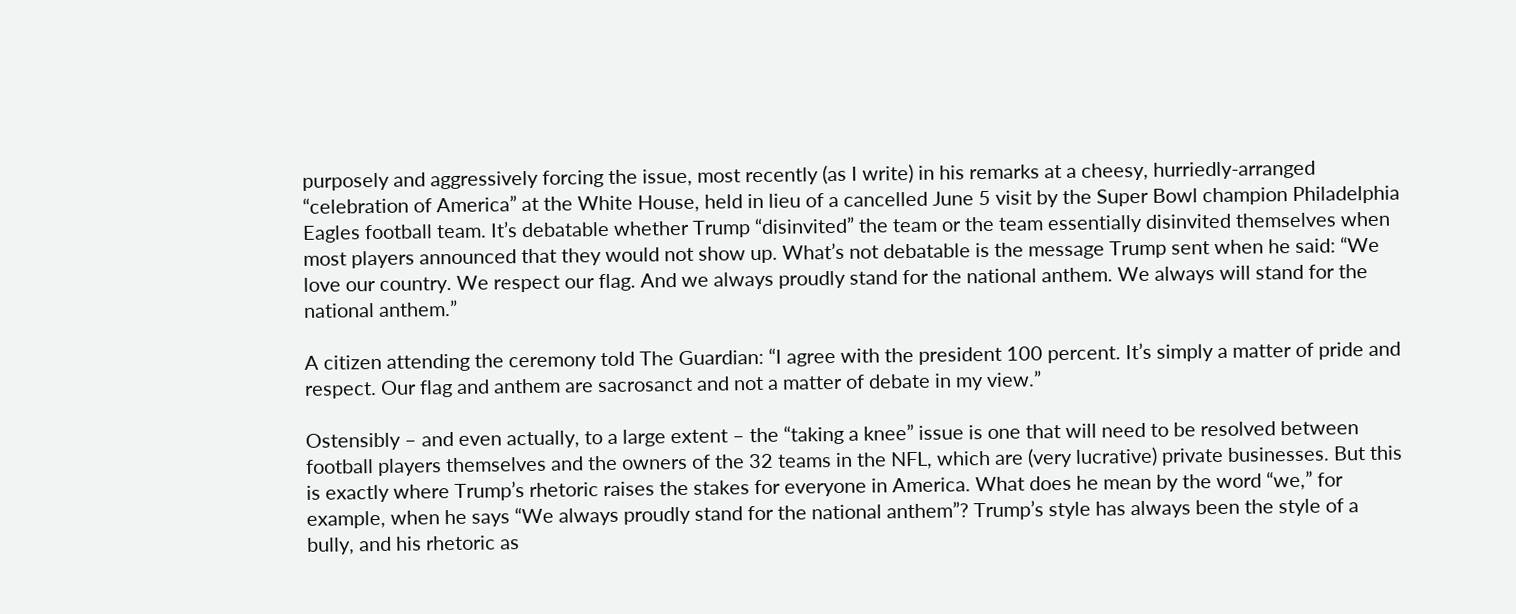purposely and aggressively forcing the issue, most recently (as I write) in his remarks at a cheesy, hurriedly-arranged “celebration of America” at the White House, held in lieu of a cancelled June 5 visit by the Super Bowl champion Philadelphia Eagles football team. It’s debatable whether Trump “disinvited” the team or the team essentially disinvited themselves when most players announced that they would not show up. What’s not debatable is the message Trump sent when he said: “We love our country. We respect our flag. And we always proudly stand for the national anthem. We always will stand for the national anthem.”

A citizen attending the ceremony told The Guardian: “I agree with the president 100 percent. It’s simply a matter of pride and respect. Our flag and anthem are sacrosanct and not a matter of debate in my view.”

Ostensibly – and even actually, to a large extent – the “taking a knee” issue is one that will need to be resolved between football players themselves and the owners of the 32 teams in the NFL, which are (very lucrative) private businesses. But this is exactly where Trump’s rhetoric raises the stakes for everyone in America. What does he mean by the word “we,” for example, when he says “We always proudly stand for the national anthem”? Trump’s style has always been the style of a bully, and his rhetoric as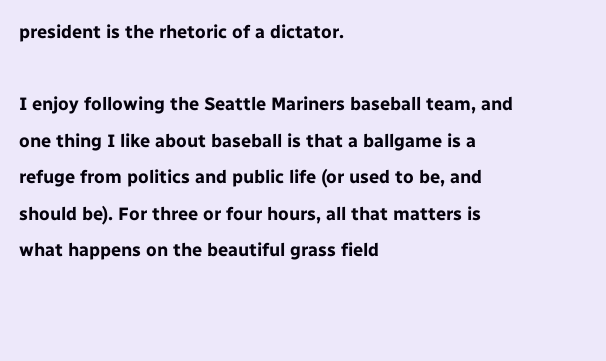president is the rhetoric of a dictator.

I enjoy following the Seattle Mariners baseball team, and one thing I like about baseball is that a ballgame is a refuge from politics and public life (or used to be, and should be). For three or four hours, all that matters is what happens on the beautiful grass field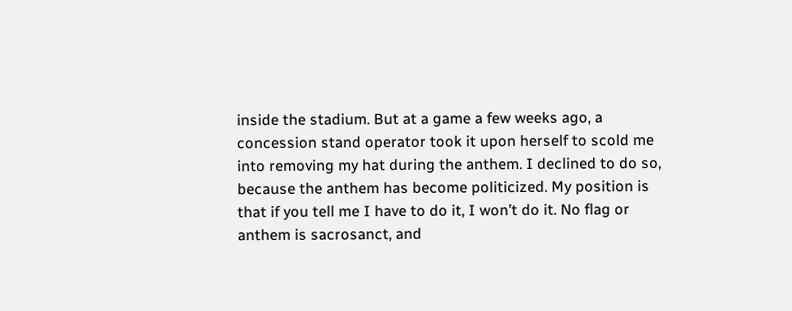inside the stadium. But at a game a few weeks ago, a concession stand operator took it upon herself to scold me into removing my hat during the anthem. I declined to do so, because the anthem has become politicized. My position is that if you tell me I have to do it, I won’t do it. No flag or anthem is sacrosanct, and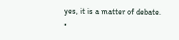yes, it is a matter of debate. •